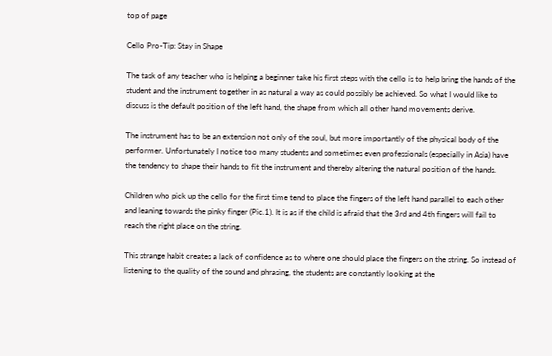top of page

Cello Pro-Tip: Stay in Shape

The task of any teacher who is helping a beginner take his first steps with the cello is to help bring the hands of the student and the instrument together in as natural a way as could possibly be achieved. So what I would like to discuss is the default position of the left hand, the shape from which all other hand movements derive.

The instrument has to be an extension not only of the soul, but more importantly of the physical body of the performer. Unfortunately I notice too many students and sometimes even professionals (especially in Asia) have the tendency to shape their hands to fit the instrument and thereby altering the natural position of the hands.

Children who pick up the cello for the first time tend to place the fingers of the left hand parallel to each other and leaning towards the pinky finger (Pic.1). It is as if the child is afraid that the 3rd and 4th fingers will fail to reach the right place on the string.

This strange habit creates a lack of confidence as to where one should place the fingers on the string. So instead of listening to the quality of the sound and phrasing, the students are constantly looking at the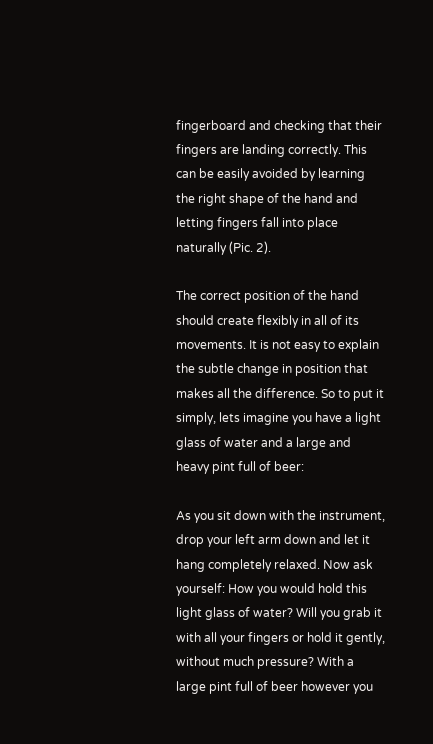fingerboard and checking that their fingers are landing correctly. This can be easily avoided by learning the right shape of the hand and letting fingers fall into place naturally (Pic. 2).

The correct position of the hand should create flexibly in all of its movements. It is not easy to explain the subtle change in position that makes all the difference. So to put it simply, lets imagine you have a light glass of water and a large and heavy pint full of beer:

As you sit down with the instrument, drop your left arm down and let it hang completely relaxed. Now ask yourself: How you would hold this light glass of water? Will you grab it with all your fingers or hold it gently, without much pressure? With a large pint full of beer however you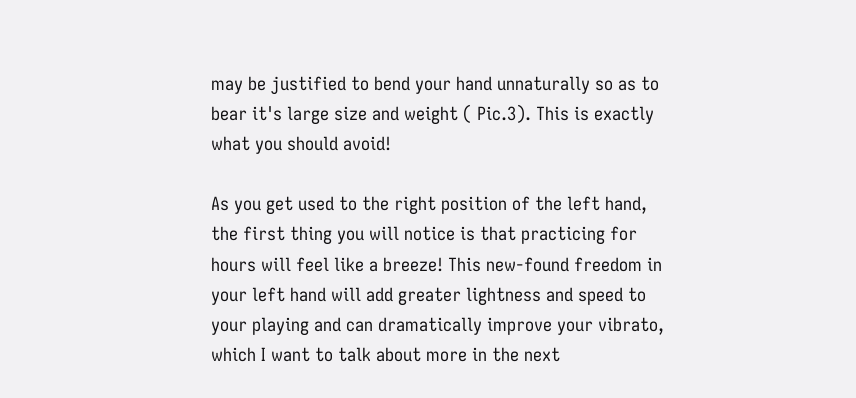may be justified to bend your hand unnaturally so as to bear it's large size and weight ( Pic.3). This is exactly what you should avoid!

As you get used to the right position of the left hand, the first thing you will notice is that practicing for hours will feel like a breeze! This new-found freedom in your left hand will add greater lightness and speed to your playing and can dramatically improve your vibrato, which I want to talk about more in the next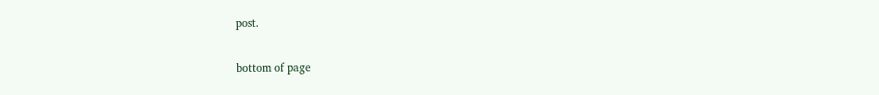post.

bottom of page